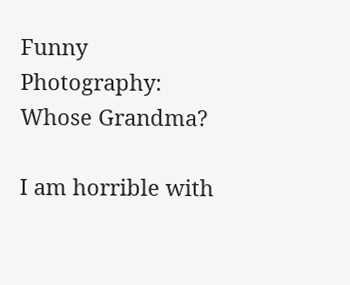Funny Photography: Whose Grandma?

I am horrible with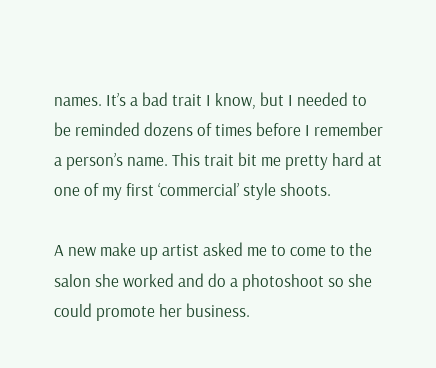names. It’s a bad trait I know, but I needed to be reminded dozens of times before I remember a person’s name. This trait bit me pretty hard at one of my first ‘commercial’ style shoots.

A new make up artist asked me to come to the salon she worked and do a photoshoot so she could promote her business.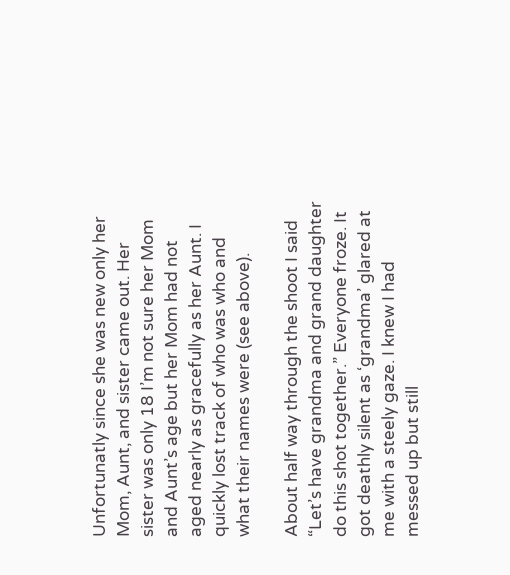Unfortunatly since she was new only her Mom, Aunt, and sister came out. Her sister was only 18 I’m not sure her Mom and Aunt’s age but her Mom had not aged nearly as gracefully as her Aunt. I quickly lost track of who was who and what their names were (see above).

About half way through the shoot I said “Let’s have grandma and grand daughter do this shot together.” Everyone froze. It got deathly silent as ‘grandma’ glared at me with a steely gaze. I knew I had messed up but still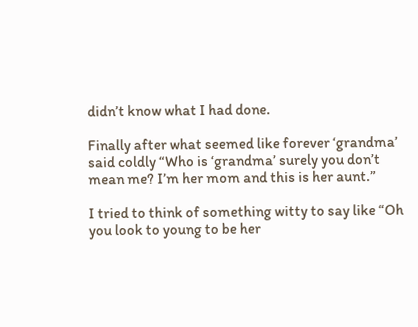didn’t know what I had done.

Finally after what seemed like forever ‘grandma’ said coldly “Who is ‘grandma’ surely you don’t mean me? I’m her mom and this is her aunt.”

I tried to think of something witty to say like “Oh you look to young to be her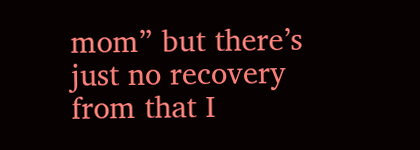mom” but there’s just no recovery from that I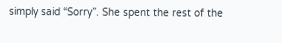simply said “Sorry”. She spent the rest of the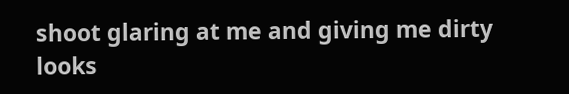shoot glaring at me and giving me dirty looks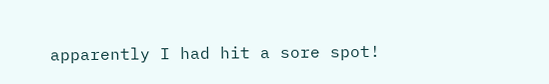apparently I had hit a sore spot!